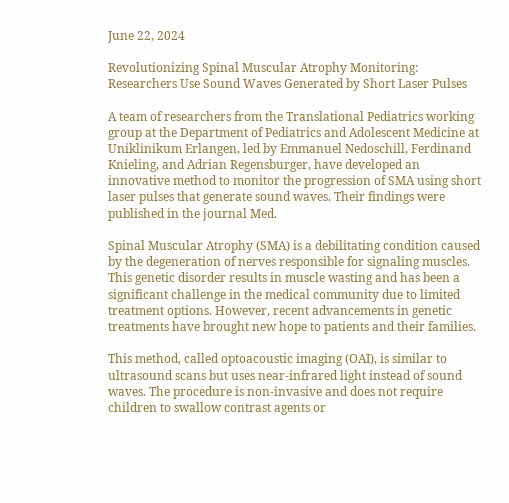June 22, 2024

Revolutionizing Spinal Muscular Atrophy Monitoring: Researchers Use Sound Waves Generated by Short Laser Pulses

A team of researchers from the Translational Pediatrics working group at the Department of Pediatrics and Adolescent Medicine at Uniklinikum Erlangen, led by Emmanuel Nedoschill, Ferdinand Knieling, and Adrian Regensburger, have developed an innovative method to monitor the progression of SMA using short laser pulses that generate sound waves. Their findings were published in the journal Med.

Spinal Muscular Atrophy (SMA) is a debilitating condition caused by the degeneration of nerves responsible for signaling muscles. This genetic disorder results in muscle wasting and has been a significant challenge in the medical community due to limited treatment options. However, recent advancements in genetic treatments have brought new hope to patients and their families.

This method, called optoacoustic imaging (OAI), is similar to ultrasound scans but uses near-infrared light instead of sound waves. The procedure is non-invasive and does not require children to swallow contrast agents or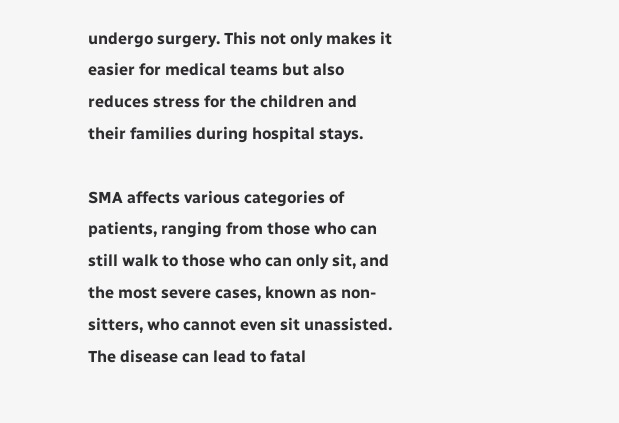undergo surgery. This not only makes it easier for medical teams but also reduces stress for the children and their families during hospital stays.

SMA affects various categories of patients, ranging from those who can still walk to those who can only sit, and the most severe cases, known as non-sitters, who cannot even sit unassisted. The disease can lead to fatal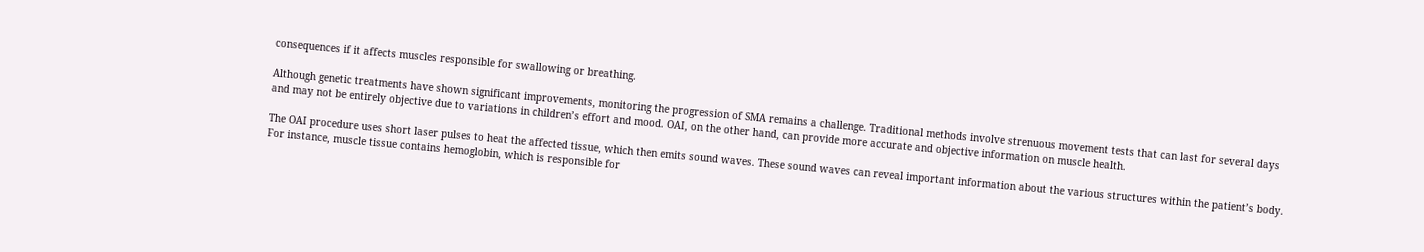consequences if it affects muscles responsible for swallowing or breathing.

Although genetic treatments have shown significant improvements, monitoring the progression of SMA remains a challenge. Traditional methods involve strenuous movement tests that can last for several days and may not be entirely objective due to variations in children’s effort and mood. OAI, on the other hand, can provide more accurate and objective information on muscle health.

The OAI procedure uses short laser pulses to heat the affected tissue, which then emits sound waves. These sound waves can reveal important information about the various structures within the patient’s body. For instance, muscle tissue contains hemoglobin, which is responsible for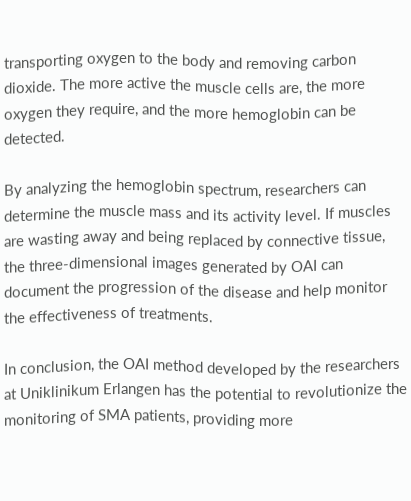transporting oxygen to the body and removing carbon dioxide. The more active the muscle cells are, the more oxygen they require, and the more hemoglobin can be detected.

By analyzing the hemoglobin spectrum, researchers can determine the muscle mass and its activity level. If muscles are wasting away and being replaced by connective tissue, the three-dimensional images generated by OAI can document the progression of the disease and help monitor the effectiveness of treatments.

In conclusion, the OAI method developed by the researchers at Uniklinikum Erlangen has the potential to revolutionize the monitoring of SMA patients, providing more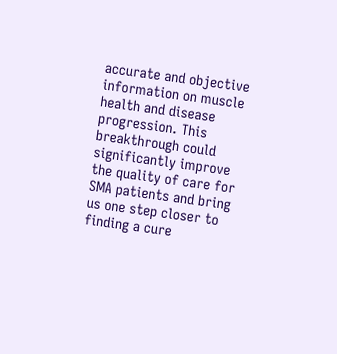accurate and objective information on muscle health and disease progression. This breakthrough could significantly improve the quality of care for SMA patients and bring us one step closer to finding a cure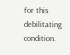for this debilitating condition.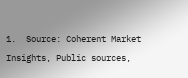1.  Source: Coherent Market Insights, Public sources,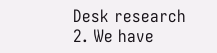Desk research
2. We have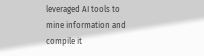leveraged AI tools to mine information and compile it